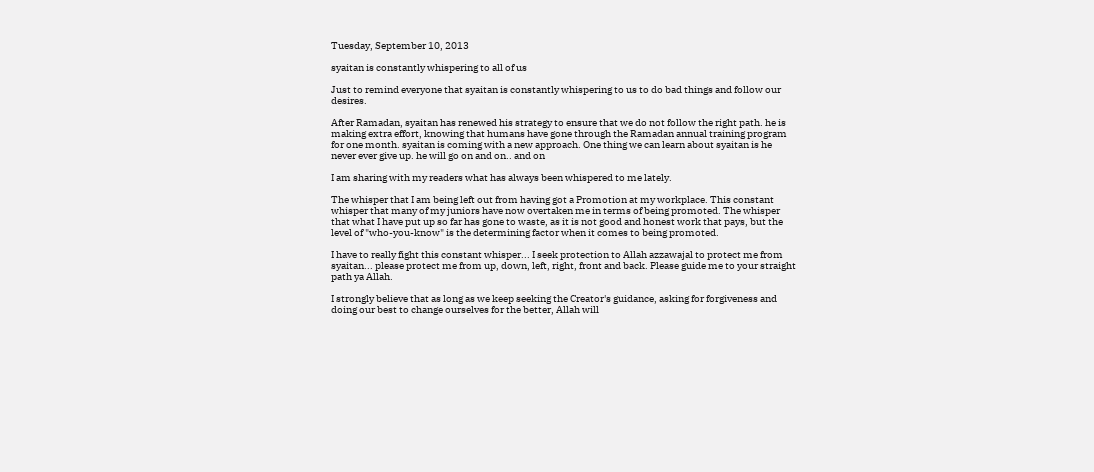Tuesday, September 10, 2013

syaitan is constantly whispering to all of us

Just to remind everyone that syaitan is constantly whispering to us to do bad things and follow our desires.

After Ramadan, syaitan has renewed his strategy to ensure that we do not follow the right path. he is making extra effort, knowing that humans have gone through the Ramadan annual training program for one month. syaitan is coming with a new approach. One thing we can learn about syaitan is he never ever give up. he will go on and on.. and on

I am sharing with my readers what has always been whispered to me lately.

The whisper that I am being left out from having got a Promotion at my workplace. This constant whisper that many of my juniors have now overtaken me in terms of being promoted. The whisper that what I have put up so far has gone to waste, as it is not good and honest work that pays, but the level of "who-you-know" is the determining factor when it comes to being promoted.

I have to really fight this constant whisper... I seek protection to Allah azzawajal to protect me from syaitan... please protect me from up, down, left, right, front and back. Please guide me to your straight path ya Allah.

I strongly believe that as long as we keep seeking the Creator's guidance, asking for forgiveness and doing our best to change ourselves for the better, Allah will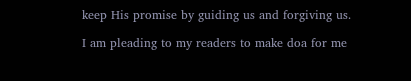keep His promise by guiding us and forgiving us.

I am pleading to my readers to make doa for me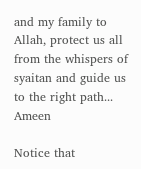and my family to Allah, protect us all from the whispers of syaitan and guide us to the right path... Ameen

Notice that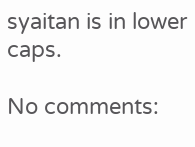syaitan is in lower caps.

No comments: